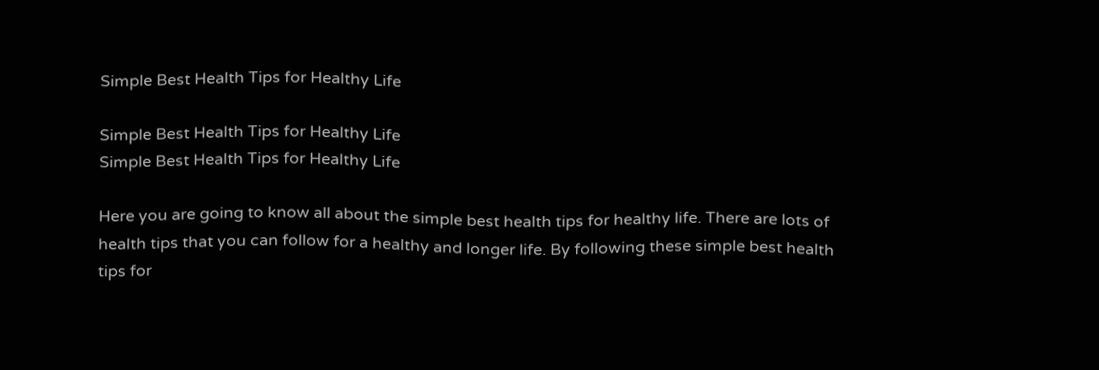Simple Best Health Tips for Healthy Life

Simple Best Health Tips for Healthy Life
Simple Best Health Tips for Healthy Life

Here you are going to know all about the simple best health tips for healthy life. There are lots of health tips that you can follow for a healthy and longer life. By following these simple best health tips for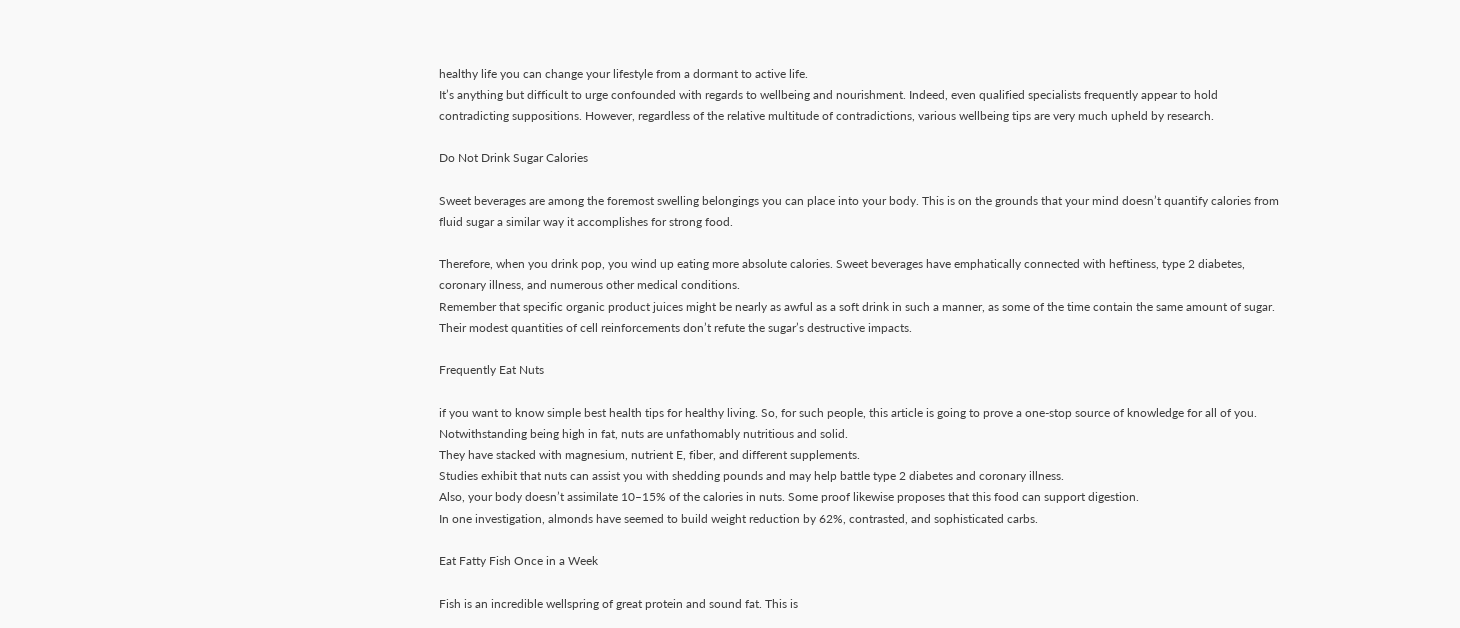healthy life you can change your lifestyle from a dormant to active life.
It’s anything but difficult to urge confounded with regards to wellbeing and nourishment. Indeed, even qualified specialists frequently appear to hold contradicting suppositions. However, regardless of the relative multitude of contradictions, various wellbeing tips are very much upheld by research.

Do Not Drink Sugar Calories

Sweet beverages are among the foremost swelling belongings you can place into your body. This is on the grounds that your mind doesn’t quantify calories from fluid sugar a similar way it accomplishes for strong food.

Therefore, when you drink pop, you wind up eating more absolute calories. Sweet beverages have emphatically connected with heftiness, type 2 diabetes, coronary illness, and numerous other medical conditions.
Remember that specific organic product juices might be nearly as awful as a soft drink in such a manner, as some of the time contain the same amount of sugar. Their modest quantities of cell reinforcements don’t refute the sugar’s destructive impacts.

Frequently Eat Nuts

if you want to know simple best health tips for healthy living. So, for such people, this article is going to prove a one-stop source of knowledge for all of you. Notwithstanding being high in fat, nuts are unfathomably nutritious and solid.
They have stacked with magnesium, nutrient E, fiber, and different supplements.
Studies exhibit that nuts can assist you with shedding pounds and may help battle type 2 diabetes and coronary illness.
Also, your body doesn’t assimilate 10–15% of the calories in nuts. Some proof likewise proposes that this food can support digestion.
In one investigation, almonds have seemed to build weight reduction by 62%, contrasted, and sophisticated carbs.

Eat Fatty Fish Once in a Week

Fish is an incredible wellspring of great protein and sound fat. This is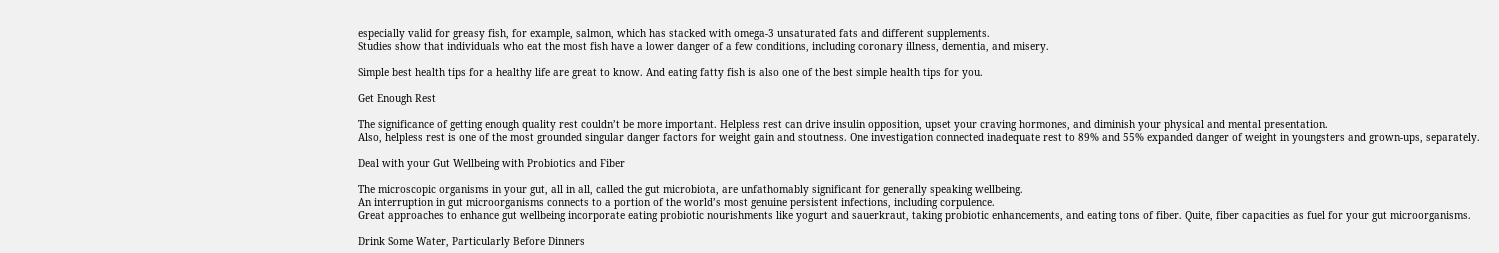especially valid for greasy fish, for example, salmon, which has stacked with omega-3 unsaturated fats and different supplements.
Studies show that individuals who eat the most fish have a lower danger of a few conditions, including coronary illness, dementia, and misery.

Simple best health tips for a healthy life are great to know. And eating fatty fish is also one of the best simple health tips for you.

Get Enough Rest

The significance of getting enough quality rest couldn’t be more important. Helpless rest can drive insulin opposition, upset your craving hormones, and diminish your physical and mental presentation.
Also, helpless rest is one of the most grounded singular danger factors for weight gain and stoutness. One investigation connected inadequate rest to 89% and 55% expanded danger of weight in youngsters and grown-ups, separately.

Deal with your Gut Wellbeing with Probiotics and Fiber

The microscopic organisms in your gut, all in all, called the gut microbiota, are unfathomably significant for generally speaking wellbeing.
An interruption in gut microorganisms connects to a portion of the world’s most genuine persistent infections, including corpulence.
Great approaches to enhance gut wellbeing incorporate eating probiotic nourishments like yogurt and sauerkraut, taking probiotic enhancements, and eating tons of fiber. Quite, fiber capacities as fuel for your gut microorganisms.

Drink Some Water, Particularly Before Dinners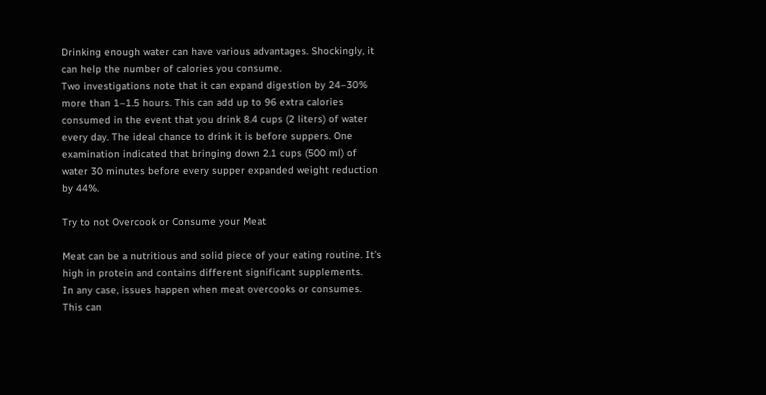Drinking enough water can have various advantages. Shockingly, it can help the number of calories you consume.
Two investigations note that it can expand digestion by 24–30% more than 1–1.5 hours. This can add up to 96 extra calories consumed in the event that you drink 8.4 cups (2 liters) of water every day. The ideal chance to drink it is before suppers. One examination indicated that bringing down 2.1 cups (500 ml) of water 30 minutes before every supper expanded weight reduction by 44%.

Try to not Overcook or Consume your Meat

Meat can be a nutritious and solid piece of your eating routine. It’s high in protein and contains different significant supplements.
In any case, issues happen when meat overcooks or consumes. This can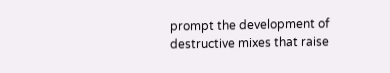prompt the development of destructive mixes that raise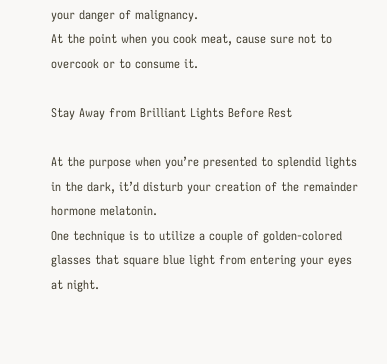your danger of malignancy.
At the point when you cook meat, cause sure not to overcook or to consume it.

Stay Away from Brilliant Lights Before Rest

At the purpose when you’re presented to splendid lights in the dark, it’d disturb your creation of the remainder hormone melatonin.
One technique is to utilize a couple of golden-colored glasses that square blue light from entering your eyes at night.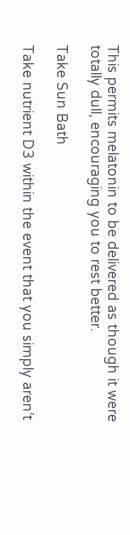This permits melatonin to be delivered as though it were totally dull, encouraging you to rest better.

Take Sun Bath

Take nutrient D3 within the event that you simply aren’t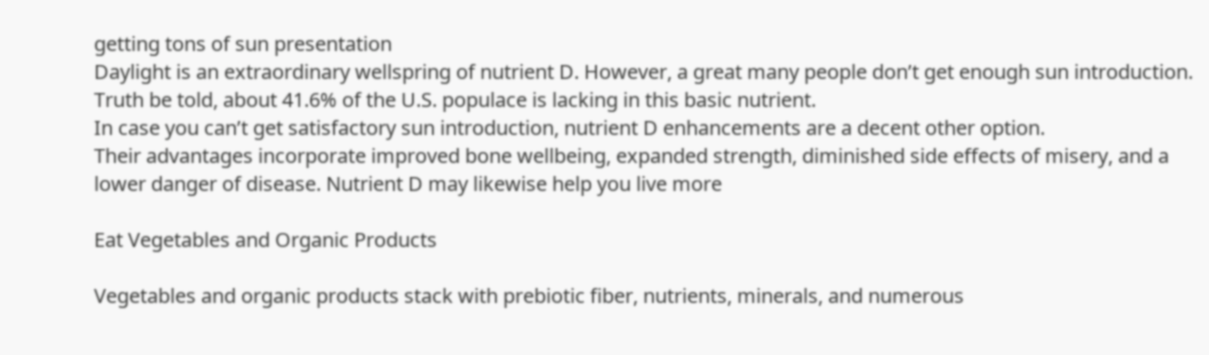getting tons of sun presentation
Daylight is an extraordinary wellspring of nutrient D. However, a great many people don’t get enough sun introduction. Truth be told, about 41.6% of the U.S. populace is lacking in this basic nutrient.
In case you can’t get satisfactory sun introduction, nutrient D enhancements are a decent other option.
Their advantages incorporate improved bone wellbeing, expanded strength, diminished side effects of misery, and a lower danger of disease. Nutrient D may likewise help you live more

Eat Vegetables and Organic Products

Vegetables and organic products stack with prebiotic fiber, nutrients, minerals, and numerous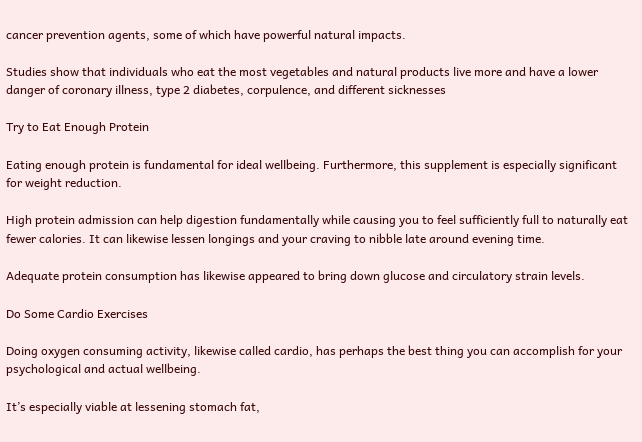cancer prevention agents, some of which have powerful natural impacts.

Studies show that individuals who eat the most vegetables and natural products live more and have a lower danger of coronary illness, type 2 diabetes, corpulence, and different sicknesses

Try to Eat Enough Protein

Eating enough protein is fundamental for ideal wellbeing. Furthermore, this supplement is especially significant for weight reduction.

High protein admission can help digestion fundamentally while causing you to feel sufficiently full to naturally eat fewer calories. It can likewise lessen longings and your craving to nibble late around evening time.

Adequate protein consumption has likewise appeared to bring down glucose and circulatory strain levels.

Do Some Cardio Exercises

Doing oxygen consuming activity, likewise called cardio, has perhaps the best thing you can accomplish for your psychological and actual wellbeing.

It’s especially viable at lessening stomach fat,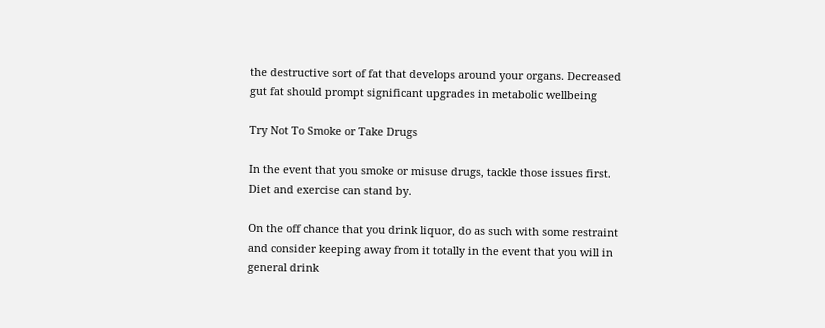the destructive sort of fat that develops around your organs. Decreased gut fat should prompt significant upgrades in metabolic wellbeing

Try Not To Smoke or Take Drugs

In the event that you smoke or misuse drugs, tackle those issues first. Diet and exercise can stand by.

On the off chance that you drink liquor, do as such with some restraint and consider keeping away from it totally in the event that you will in general drink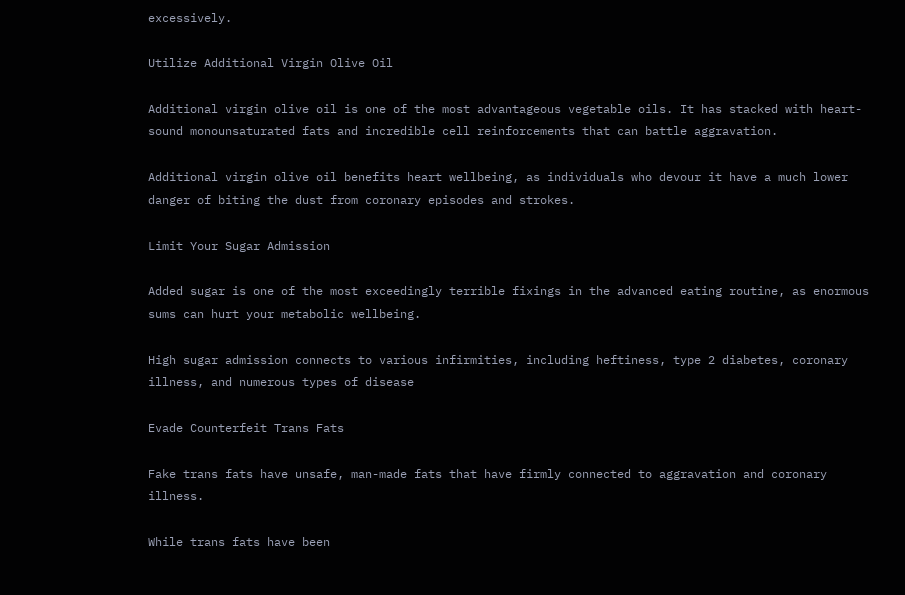excessively.

Utilize Additional Virgin Olive Oil

Additional virgin olive oil is one of the most advantageous vegetable oils. It has stacked with heart-sound monounsaturated fats and incredible cell reinforcements that can battle aggravation.

Additional virgin olive oil benefits heart wellbeing, as individuals who devour it have a much lower danger of biting the dust from coronary episodes and strokes.

Limit Your Sugar Admission

Added sugar is one of the most exceedingly terrible fixings in the advanced eating routine, as enormous sums can hurt your metabolic wellbeing.

High sugar admission connects to various infirmities, including heftiness, type 2 diabetes, coronary illness, and numerous types of disease

Evade Counterfeit Trans Fats

Fake trans fats have unsafe, man-made fats that have firmly connected to aggravation and coronary illness.

While trans fats have been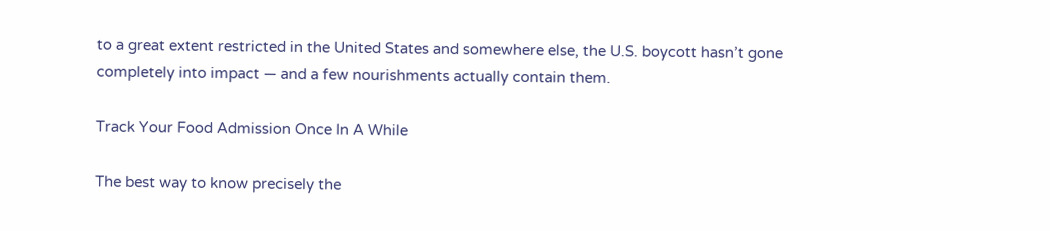to a great extent restricted in the United States and somewhere else, the U.S. boycott hasn’t gone completely into impact — and a few nourishments actually contain them.

Track Your Food Admission Once In A While

The best way to know precisely the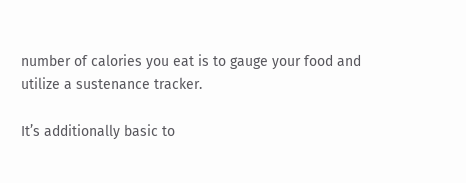number of calories you eat is to gauge your food and utilize a sustenance tracker.

It’s additionally basic to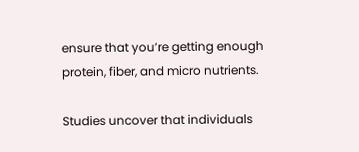ensure that you’re getting enough protein, fiber, and micro nutrients.

Studies uncover that individuals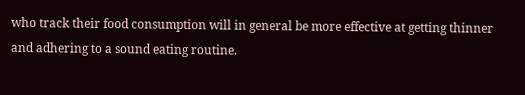who track their food consumption will in general be more effective at getting thinner and adhering to a sound eating routine.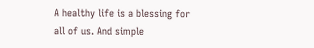A healthy life is a blessing for all of us. And simple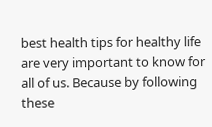best health tips for healthy life are very important to know for all of us. Because by following these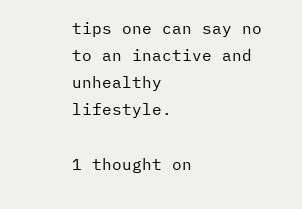tips one can say no to an inactive and unhealthy lifestyle.

1 thought on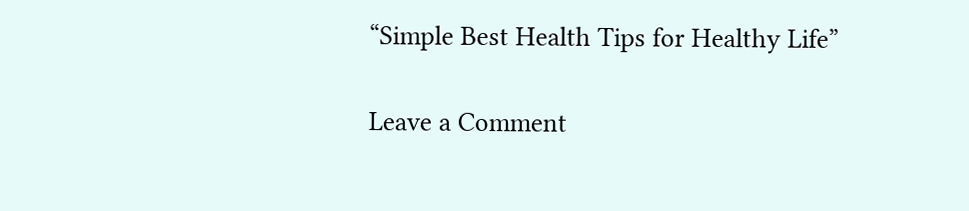“Simple Best Health Tips for Healthy Life”

Leave a Comment